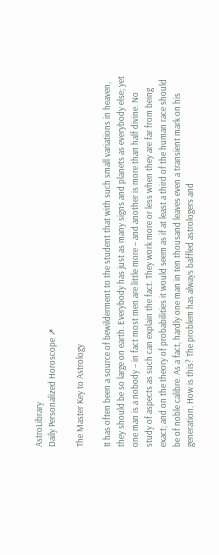AstroLibrary
Daily Personalized Horoscope ↗

The Master Key to Astrology

It has often been a source of bewilderment to the student that with such small variations in heaven, they should be so large on earth. Everybody has just as many signs and planets as everybody else; yet one man is a nobody – in fact most men are little more – and another is more than half divine. No study of aspects as such can explain the fact. They work more or less when they are far from being exact; and on the theory of probabilities it would seem as if at least a third of the human race should be of noble calibre. As a fact, hardly one man in ten thousand leaves even a transient mark on his generation. How is this? The problem has always baffled astrologers and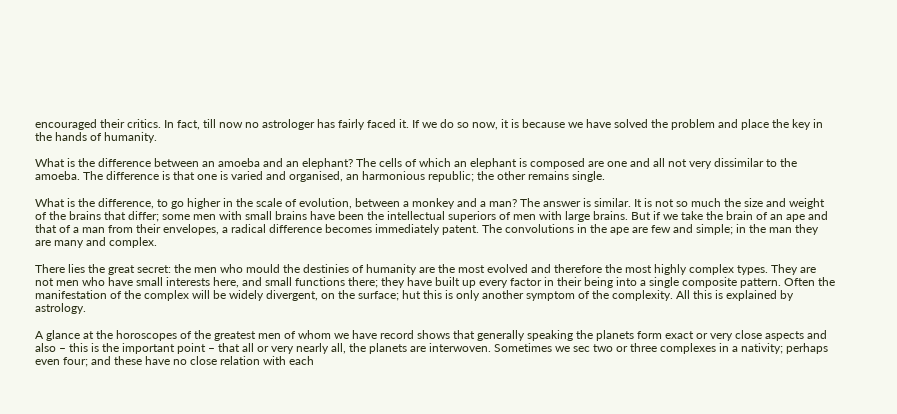encouraged their critics. In fact, till now no astrologer has fairly faced it. If we do so now, it is because we have solved the problem and place the key in the hands of humanity.

What is the difference between an amoeba and an elephant? The cells of which an elephant is composed are one and all not very dissimilar to the amoeba. The difference is that one is varied and organised, an harmonious republic; the other remains single.

What is the difference, to go higher in the scale of evolution, between a monkey and a man? The answer is similar. It is not so much the size and weight of the brains that differ; some men with small brains have been the intellectual superiors of men with large brains. But if we take the brain of an ape and that of a man from their envelopes, a radical difference becomes immediately patent. The convolutions in the ape are few and simple; in the man they are many and complex.

There lies the great secret: the men who mould the destinies of humanity are the most evolved and therefore the most highly complex types. They are not men who have small interests here, and small functions there; they have built up every factor in their being into a single composite pattern. Often the manifestation of the complex will be widely divergent, on the surface; hut this is only another symptom of the complexity. All this is explained by astrology.

A glance at the horoscopes of the greatest men of whom we have record shows that generally speaking the planets form exact or very close aspects and also – this is the important point – that all or very nearly all, the planets are interwoven. Sometimes we sec two or three complexes in a nativity; perhaps even four; and these have no close relation with each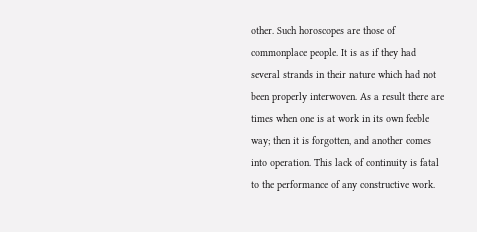other. Such horoscopes are those of commonplace people. It is as if they had several strands in their nature which had not been properly interwoven. As a result there are times when one is at work in its own feeble way; then it is forgotten, and another comes into operation. This lack of continuity is fatal to the performance of any constructive work.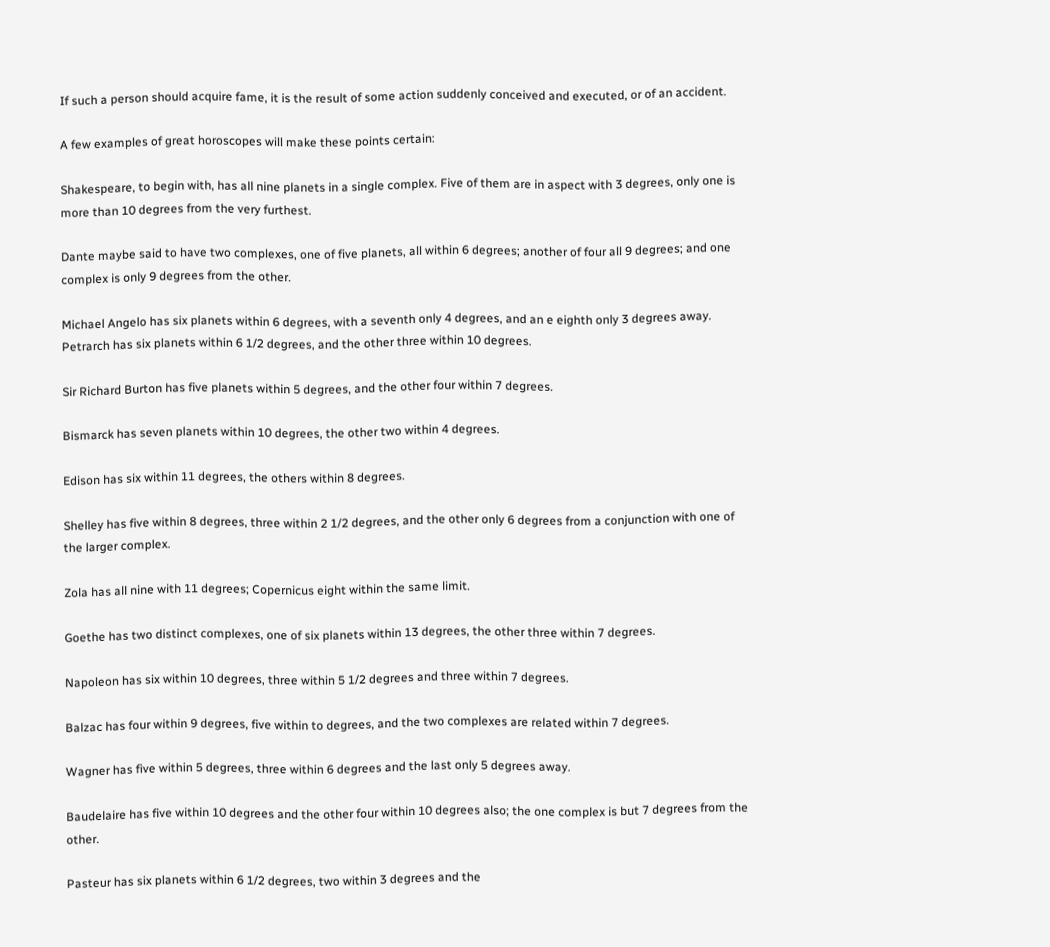If such a person should acquire fame, it is the result of some action suddenly conceived and executed, or of an accident.

A few examples of great horoscopes will make these points certain:

Shakespeare, to begin with, has all nine planets in a single complex. Five of them are in aspect with 3 degrees, only one is more than 10 degrees from the very furthest.

Dante maybe said to have two complexes, one of five planets, all within 6 degrees; another of four all 9 degrees; and one complex is only 9 degrees from the other.

Michael Angelo has six planets within 6 degrees, with a seventh only 4 degrees, and an e eighth only 3 degrees away. Petrarch has six planets within 6 1/2 degrees, and the other three within 10 degrees.

Sir Richard Burton has five planets within 5 degrees, and the other four within 7 degrees.

Bismarck has seven planets within 10 degrees, the other two within 4 degrees.

Edison has six within 11 degrees, the others within 8 degrees.

Shelley has five within 8 degrees, three within 2 1/2 degrees, and the other only 6 degrees from a conjunction with one of the larger complex.

Zola has all nine with 11 degrees; Copernicus eight within the same limit.

Goethe has two distinct complexes, one of six planets within 13 degrees, the other three within 7 degrees.

Napoleon has six within 10 degrees, three within 5 1/2 degrees and three within 7 degrees.

Balzac has four within 9 degrees, five within to degrees, and the two complexes are related within 7 degrees.

Wagner has five within 5 degrees, three within 6 degrees and the last only 5 degrees away.

Baudelaire has five within 10 degrees and the other four within 10 degrees also; the one complex is but 7 degrees from the other.

Pasteur has six planets within 6 1/2 degrees, two within 3 degrees and the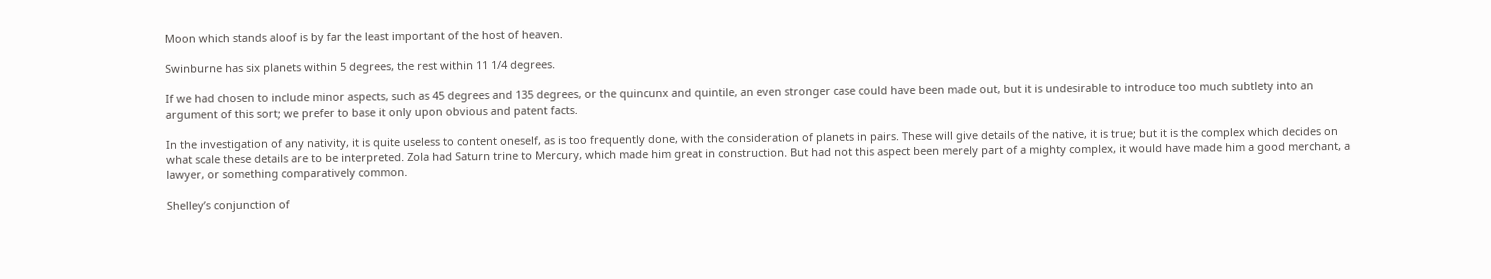Moon which stands aloof is by far the least important of the host of heaven.

Swinburne has six planets within 5 degrees, the rest within 11 1/4 degrees.

If we had chosen to include minor aspects, such as 45 degrees and 135 degrees, or the quincunx and quintile, an even stronger case could have been made out, but it is undesirable to introduce too much subtlety into an argument of this sort; we prefer to base it only upon obvious and patent facts.

In the investigation of any nativity, it is quite useless to content oneself, as is too frequently done, with the consideration of planets in pairs. These will give details of the native, it is true; but it is the complex which decides on what scale these details are to be interpreted. Zola had Saturn trine to Mercury, which made him great in construction. But had not this aspect been merely part of a mighty complex, it would have made him a good merchant, a lawyer, or something comparatively common.

Shelley’s conjunction of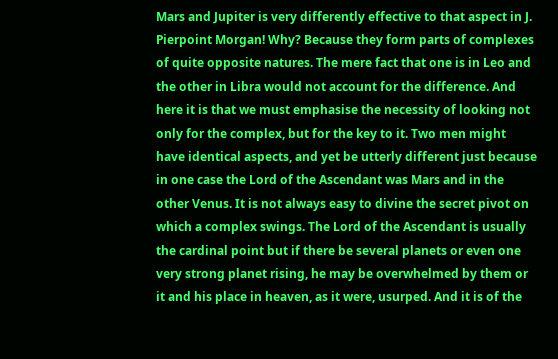Mars and Jupiter is very differently effective to that aspect in J. Pierpoint Morgan! Why? Because they form parts of complexes of quite opposite natures. The mere fact that one is in Leo and the other in Libra would not account for the difference. And here it is that we must emphasise the necessity of looking not only for the complex, but for the key to it. Two men might have identical aspects, and yet be utterly different just because in one case the Lord of the Ascendant was Mars and in the other Venus. It is not always easy to divine the secret pivot on which a complex swings. The Lord of the Ascendant is usually the cardinal point but if there be several planets or even one very strong planet rising, he may be overwhelmed by them or it and his place in heaven, as it were, usurped. And it is of the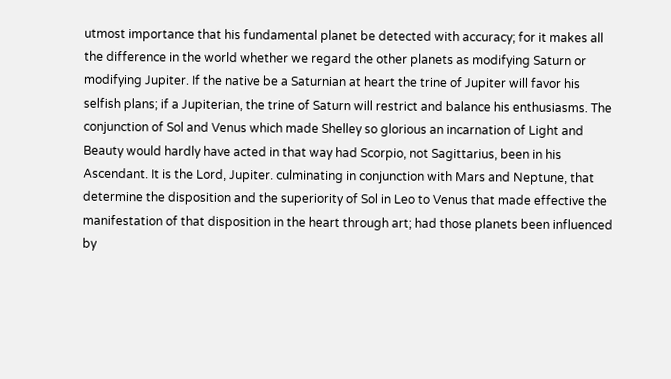utmost importance that his fundamental planet be detected with accuracy; for it makes all the difference in the world whether we regard the other planets as modifying Saturn or modifying Jupiter. If the native be a Saturnian at heart the trine of Jupiter will favor his selfish plans; if a Jupiterian, the trine of Saturn will restrict and balance his enthusiasms. The conjunction of Sol and Venus which made Shelley so glorious an incarnation of Light and Beauty would hardly have acted in that way had Scorpio, not Sagittarius, been in his Ascendant. It is the Lord, Jupiter. culminating in conjunction with Mars and Neptune, that determine the disposition and the superiority of Sol in Leo to Venus that made effective the manifestation of that disposition in the heart through art; had those planets been influenced by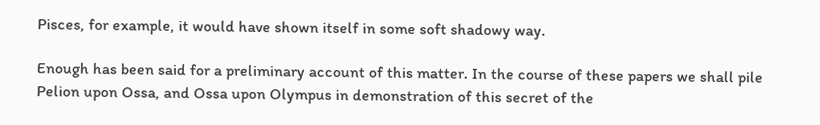Pisces, for example, it would have shown itself in some soft shadowy way.

Enough has been said for a preliminary account of this matter. In the course of these papers we shall pile Pelion upon Ossa, and Ossa upon Olympus in demonstration of this secret of the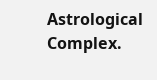Astrological Complex.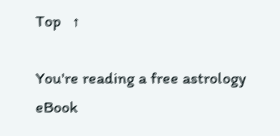Top   ↑

You're reading a free astrology eBook